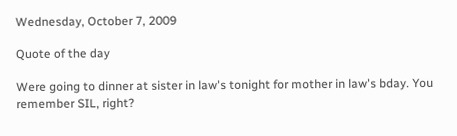Wednesday, October 7, 2009

Quote of the day

Were going to dinner at sister in law's tonight for mother in law's bday. You remember SIL, right?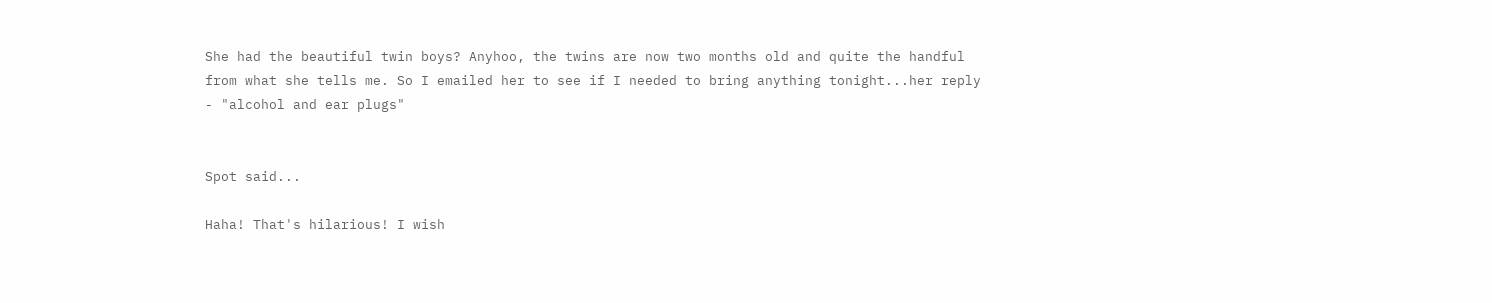She had the beautiful twin boys? Anyhoo, the twins are now two months old and quite the handful from what she tells me. So I emailed her to see if I needed to bring anything tonight...her reply - "alcohol and ear plugs"


Spot said...

Haha! That's hilarious! I wish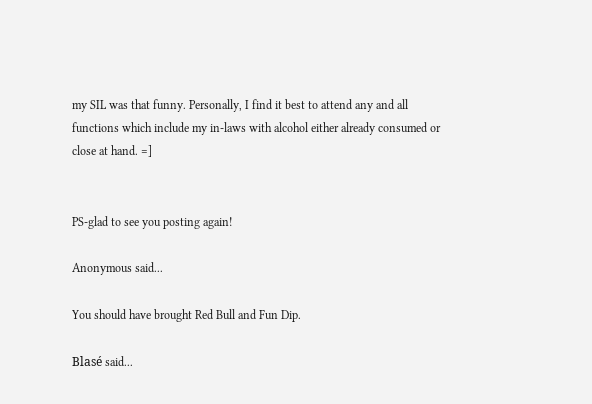my SIL was that funny. Personally, I find it best to attend any and all functions which include my in-laws with alcohol either already consumed or close at hand. =]


PS-glad to see you posting again!

Anonymous said...

You should have brought Red Bull and Fun Dip.

Blasé said...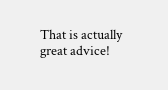That is actually great advice!